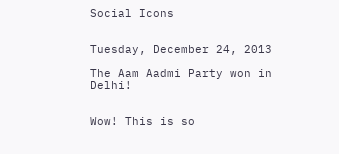Social Icons


Tuesday, December 24, 2013

The Aam Aadmi Party won in Delhi!


Wow! This is so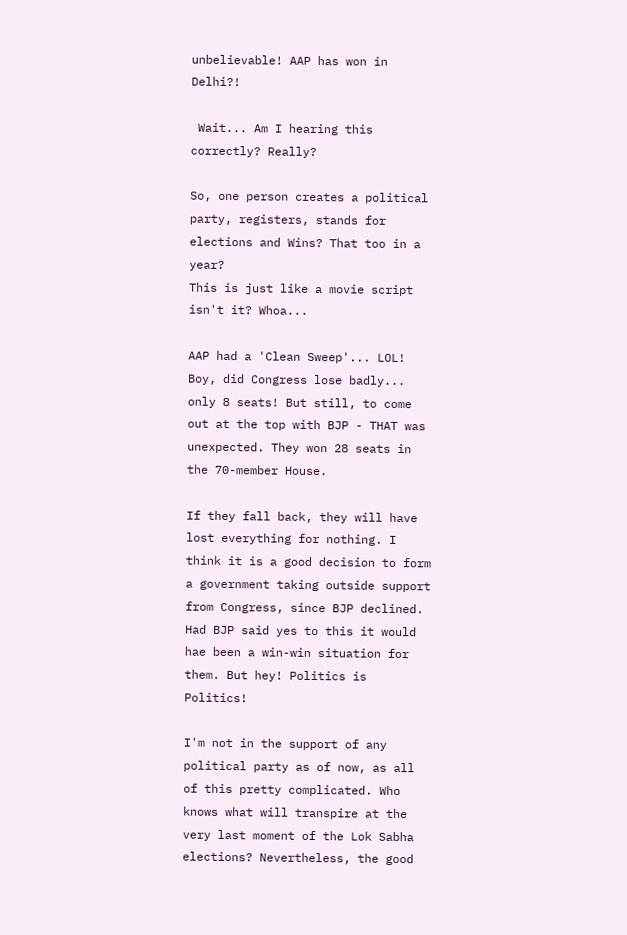unbelievable! AAP has won in Delhi?!

 Wait... Am I hearing this correctly? Really?

So, one person creates a political party, registers, stands for elections and Wins? That too in a year?
This is just like a movie script isn't it? Whoa...

AAP had a 'Clean Sweep'... LOL! Boy, did Congress lose badly... only 8 seats! But still, to come out at the top with BJP - THAT was unexpected. They won 28 seats in the 70-member House.

If they fall back, they will have lost everything for nothing. I think it is a good decision to form a government taking outside support from Congress, since BJP declined. Had BJP said yes to this it would hae been a win-win situation for them. But hey! Politics is Politics!

I'm not in the support of any political party as of now, as all of this pretty complicated. Who knows what will transpire at the very last moment of the Lok Sabha elections? Nevertheless, the good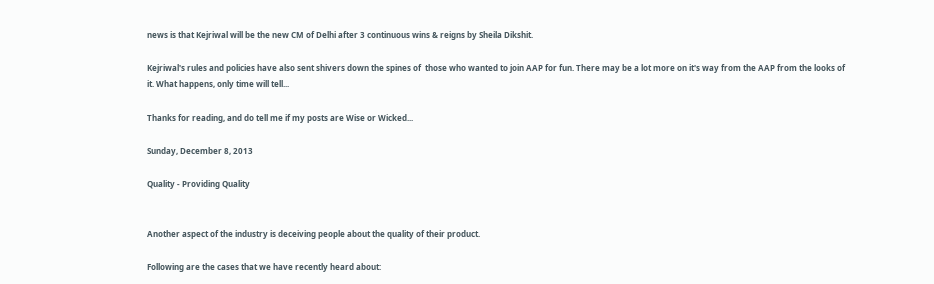news is that Kejriwal will be the new CM of Delhi after 3 continuous wins & reigns by Sheila Dikshit.

Kejriwal's rules and policies have also sent shivers down the spines of  those who wanted to join AAP for fun. There may be a lot more on it's way from the AAP from the looks of it. What happens, only time will tell...

Thanks for reading, and do tell me if my posts are Wise or Wicked...

Sunday, December 8, 2013

Quality - Providing Quality


Another aspect of the industry is deceiving people about the quality of their product.

Following are the cases that we have recently heard about: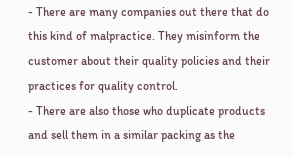- There are many companies out there that do this kind of malpractice. They misinform the customer about their quality policies and their practices for quality control.
- There are also those who duplicate products and sell them in a similar packing as the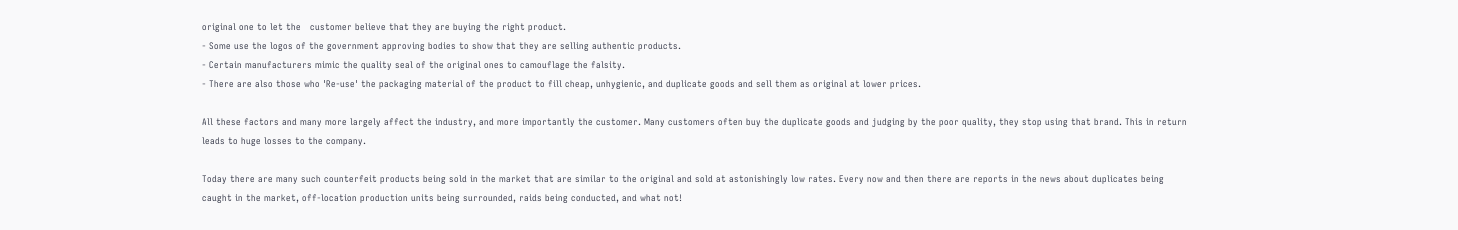original one to let the   customer believe that they are buying the right product.
- Some use the logos of the government approving bodies to show that they are selling authentic products.
- Certain manufacturers mimic the quality seal of the original ones to camouflage the falsity.
- There are also those who 'Re-use' the packaging material of the product to fill cheap, unhygienic, and duplicate goods and sell them as original at lower prices.

All these factors and many more largely affect the industry, and more importantly the customer. Many customers often buy the duplicate goods and judging by the poor quality, they stop using that brand. This in return leads to huge losses to the company.

Today there are many such counterfeit products being sold in the market that are similar to the original and sold at astonishingly low rates. Every now and then there are reports in the news about duplicates being caught in the market, off-location production units being surrounded, raids being conducted, and what not!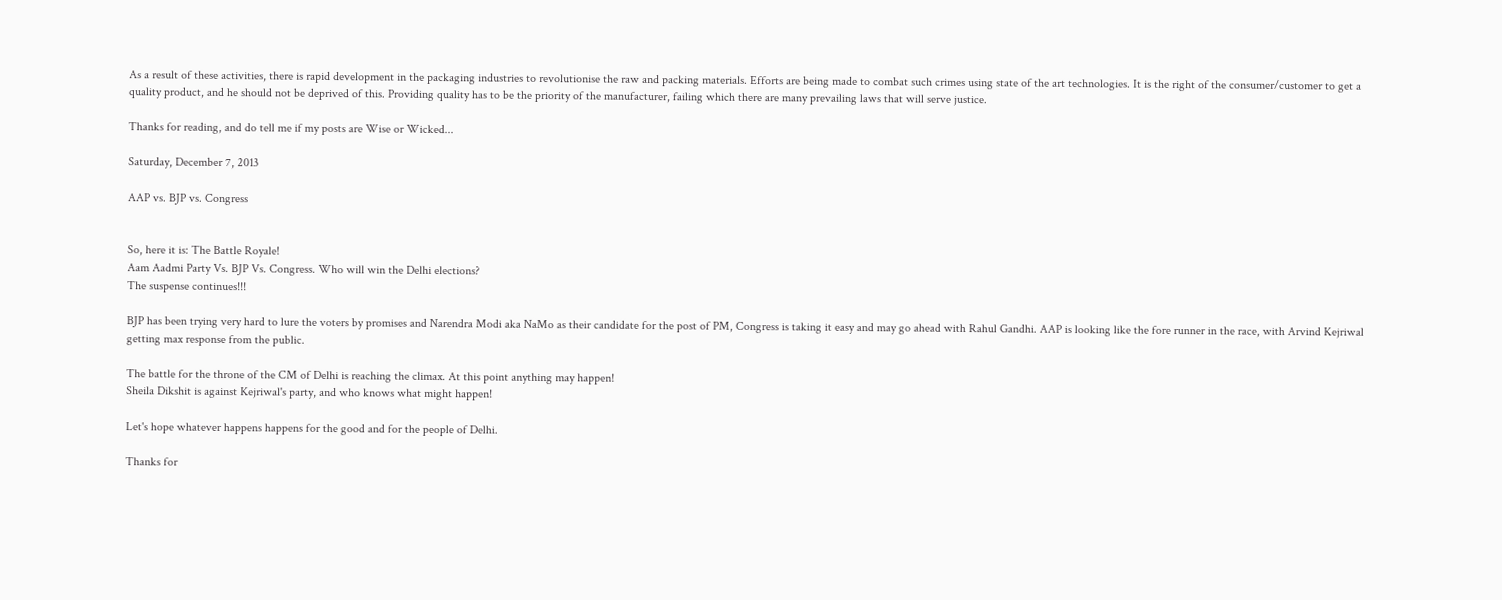As a result of these activities, there is rapid development in the packaging industries to revolutionise the raw and packing materials. Efforts are being made to combat such crimes using state of the art technologies. It is the right of the consumer/customer to get a quality product, and he should not be deprived of this. Providing quality has to be the priority of the manufacturer, failing which there are many prevailing laws that will serve justice.

Thanks for reading, and do tell me if my posts are Wise or Wicked...

Saturday, December 7, 2013

AAP vs. BJP vs. Congress


So, here it is: The Battle Royale!
Aam Aadmi Party Vs. BJP Vs. Congress. Who will win the Delhi elections?
The suspense continues!!!

BJP has been trying very hard to lure the voters by promises and Narendra Modi aka NaMo as their candidate for the post of PM, Congress is taking it easy and may go ahead with Rahul Gandhi. AAP is looking like the fore runner in the race, with Arvind Kejriwal getting max response from the public.

The battle for the throne of the CM of Delhi is reaching the climax. At this point anything may happen!
Sheila Dikshit is against Kejriwal's party, and who knows what might happen!

Let's hope whatever happens happens for the good and for the people of Delhi.

Thanks for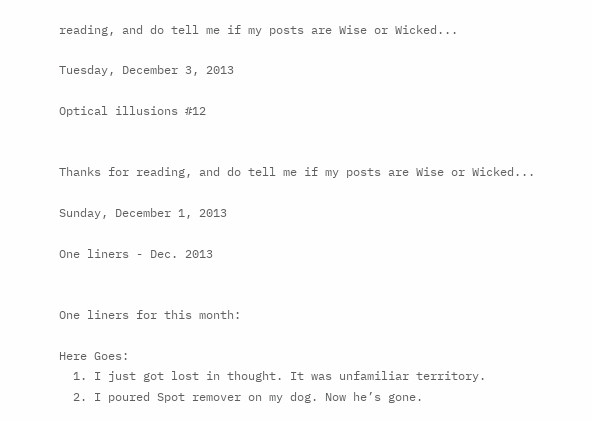reading, and do tell me if my posts are Wise or Wicked...

Tuesday, December 3, 2013

Optical illusions #12


Thanks for reading, and do tell me if my posts are Wise or Wicked...

Sunday, December 1, 2013

One liners - Dec. 2013


One liners for this month:

Here Goes:
  1. I just got lost in thought. It was unfamiliar territory.
  2. I poured Spot remover on my dog. Now he’s gone.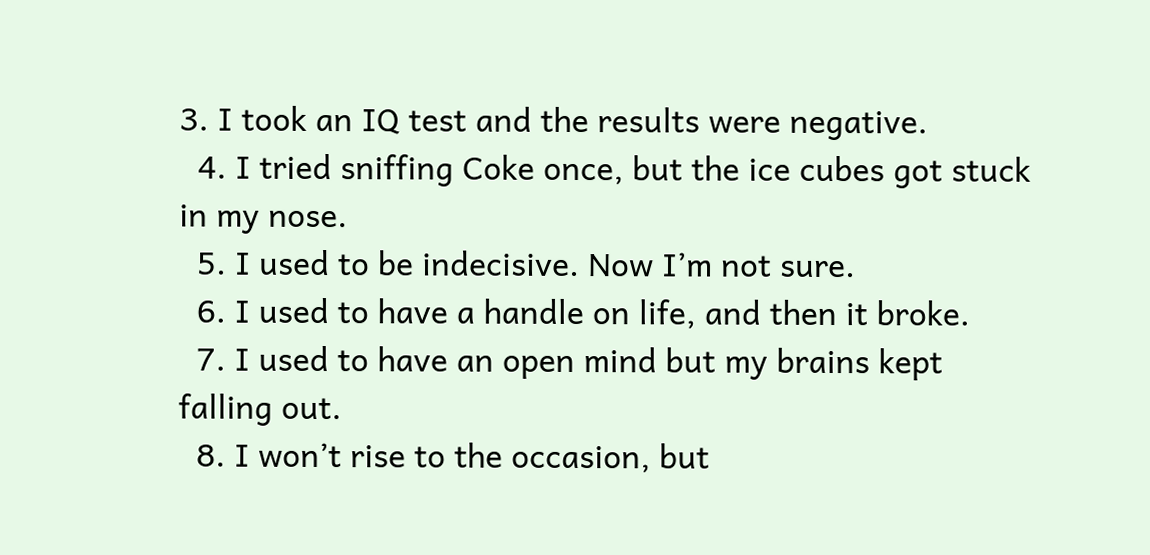3. I took an IQ test and the results were negative.
  4. I tried sniffing Coke once, but the ice cubes got stuck in my nose.
  5. I used to be indecisive. Now I’m not sure.
  6. I used to have a handle on life, and then it broke.
  7. I used to have an open mind but my brains kept falling out.
  8. I won’t rise to the occasion, but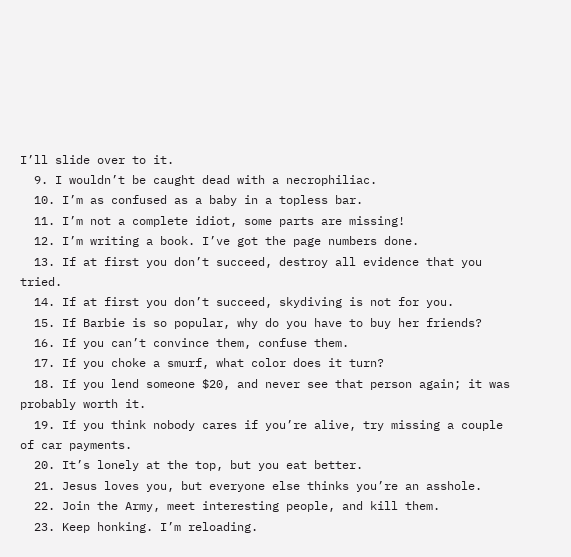I’ll slide over to it.
  9. I wouldn’t be caught dead with a necrophiliac.
  10. I’m as confused as a baby in a topless bar.
  11. I’m not a complete idiot, some parts are missing!
  12. I’m writing a book. I’ve got the page numbers done.
  13. If at first you don’t succeed, destroy all evidence that you tried.
  14. If at first you don’t succeed, skydiving is not for you.
  15. If Barbie is so popular, why do you have to buy her friends?
  16. If you can’t convince them, confuse them.
  17. If you choke a smurf, what color does it turn?
  18. If you lend someone $20, and never see that person again; it was probably worth it.
  19. If you think nobody cares if you’re alive, try missing a couple of car payments.
  20. It’s lonely at the top, but you eat better.
  21. Jesus loves you, but everyone else thinks you’re an asshole.
  22. Join the Army, meet interesting people, and kill them.
  23. Keep honking. I’m reloading.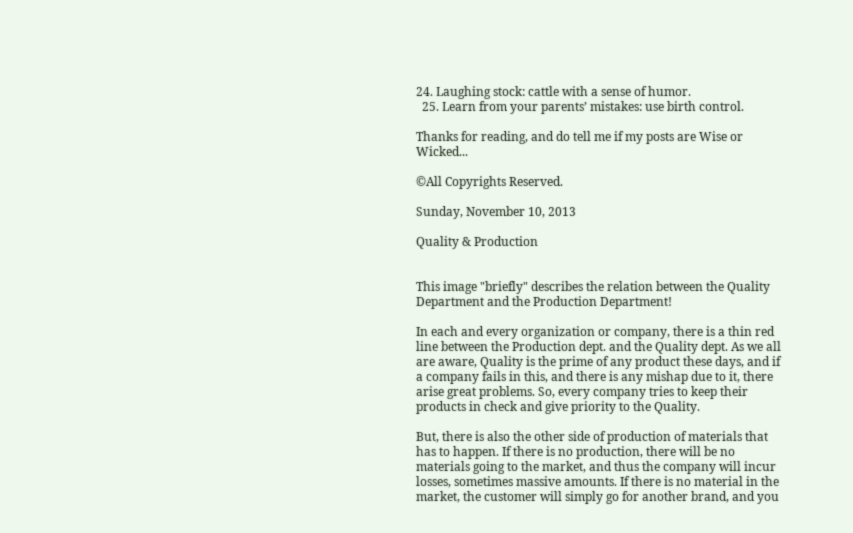24. Laughing stock: cattle with a sense of humor.
  25. Learn from your parents’ mistakes: use birth control.

Thanks for reading, and do tell me if my posts are Wise or Wicked...

©All Copyrights Reserved.

Sunday, November 10, 2013

Quality & Production


This image "briefly" describes the relation between the Quality Department and the Production Department!

In each and every organization or company, there is a thin red line between the Production dept. and the Quality dept. As we all are aware, Quality is the prime of any product these days, and if a company fails in this, and there is any mishap due to it, there arise great problems. So, every company tries to keep their products in check and give priority to the Quality.

But, there is also the other side of production of materials that has to happen. If there is no production, there will be no materials going to the market, and thus the company will incur losses, sometimes massive amounts. If there is no material in the market, the customer will simply go for another brand, and you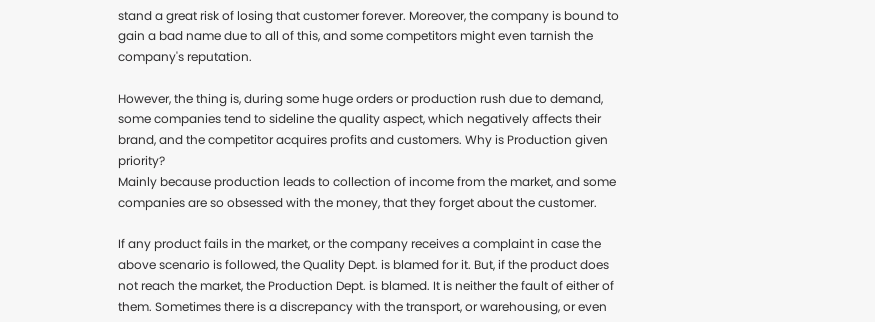stand a great risk of losing that customer forever. Moreover, the company is bound to gain a bad name due to all of this, and some competitors might even tarnish the company's reputation.

However, the thing is, during some huge orders or production rush due to demand, some companies tend to sideline the quality aspect, which negatively affects their brand, and the competitor acquires profits and customers. Why is Production given priority?
Mainly because production leads to collection of income from the market, and some companies are so obsessed with the money, that they forget about the customer.

If any product fails in the market, or the company receives a complaint in case the above scenario is followed, the Quality Dept. is blamed for it. But, if the product does not reach the market, the Production Dept. is blamed. It is neither the fault of either of them. Sometimes there is a discrepancy with the transport, or warehousing, or even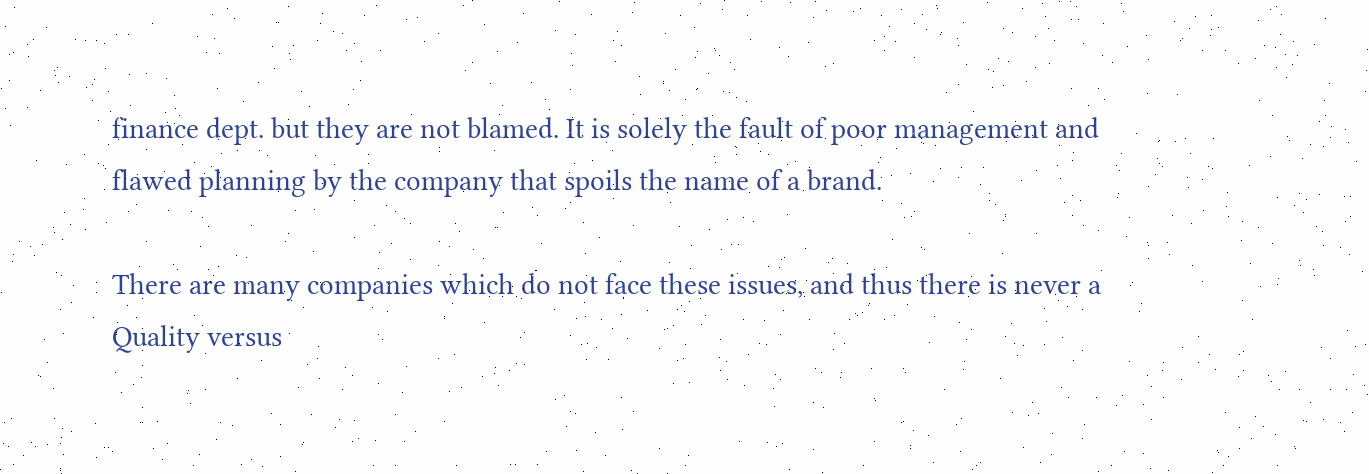finance dept. but they are not blamed. It is solely the fault of poor management and flawed planning by the company that spoils the name of a brand.

There are many companies which do not face these issues, and thus there is never a Quality versus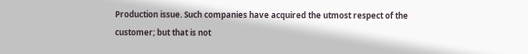Production issue. Such companies have acquired the utmost respect of the customer; but that is not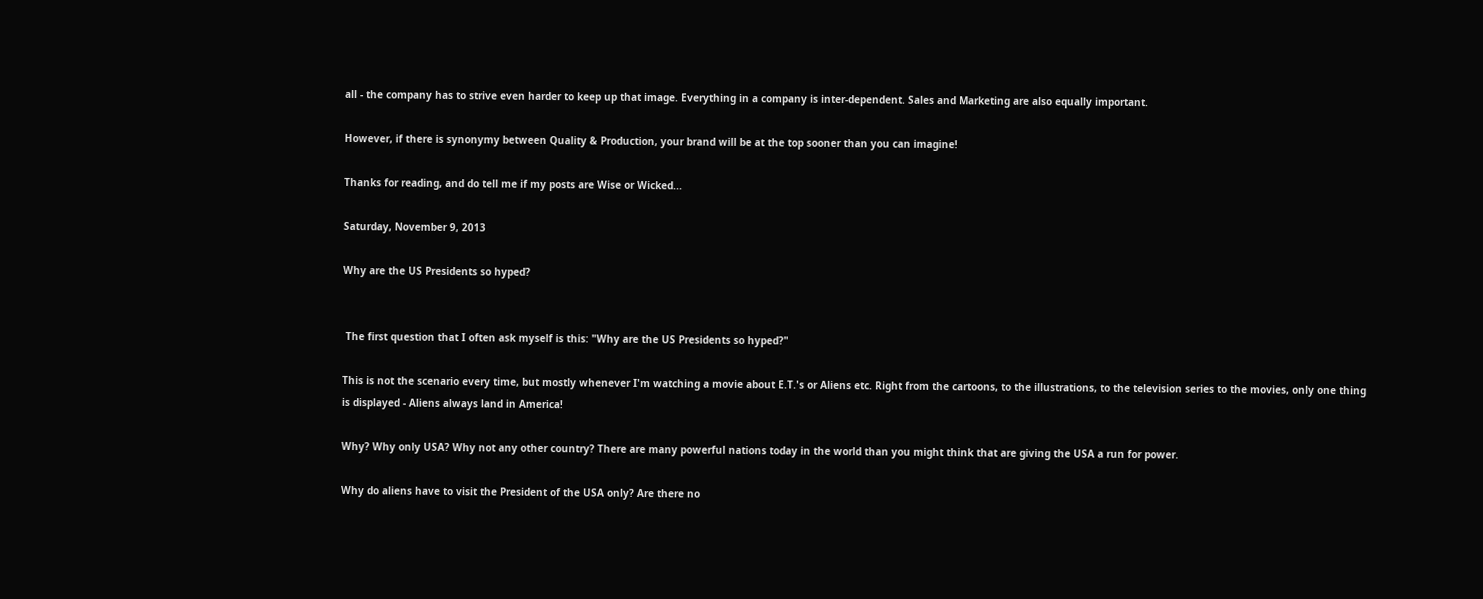all - the company has to strive even harder to keep up that image. Everything in a company is inter-dependent. Sales and Marketing are also equally important.

However, if there is synonymy between Quality & Production, your brand will be at the top sooner than you can imagine!

Thanks for reading, and do tell me if my posts are Wise or Wicked...

Saturday, November 9, 2013

Why are the US Presidents so hyped?


 The first question that I often ask myself is this: "Why are the US Presidents so hyped?"

This is not the scenario every time, but mostly whenever I'm watching a movie about E.T.'s or Aliens etc. Right from the cartoons, to the illustrations, to the television series to the movies, only one thing is displayed - Aliens always land in America!

Why? Why only USA? Why not any other country? There are many powerful nations today in the world than you might think that are giving the USA a run for power.

Why do aliens have to visit the President of the USA only? Are there no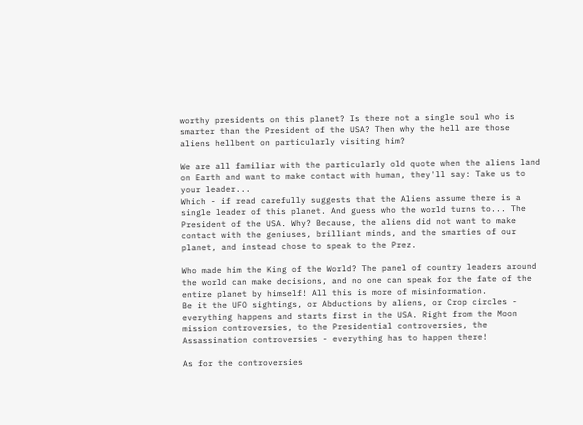worthy presidents on this planet? Is there not a single soul who is smarter than the President of the USA? Then why the hell are those aliens hellbent on particularly visiting him?

We are all familiar with the particularly old quote when the aliens land on Earth and want to make contact with human, they'll say: Take us to your leader...
Which - if read carefully suggests that the Aliens assume there is a single leader of this planet. And guess who the world turns to... The President of the USA. Why? Because, the aliens did not want to make contact with the geniuses, brilliant minds, and the smarties of our planet, and instead chose to speak to the Prez.

Who made him the King of the World? The panel of country leaders around the world can make decisions, and no one can speak for the fate of the entire planet by himself! All this is more of misinformation.
Be it the UFO sightings, or Abductions by aliens, or Crop circles - everything happens and starts first in the USA. Right from the Moon mission controversies, to the Presidential controversies, the Assassination controversies - everything has to happen there!

As for the controversies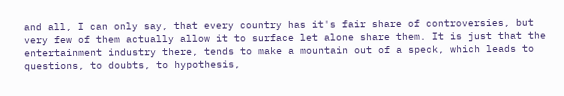and all, I can only say, that every country has it's fair share of controversies, but very few of them actually allow it to surface let alone share them. It is just that the entertainment industry there, tends to make a mountain out of a speck, which leads to questions, to doubts, to hypothesis,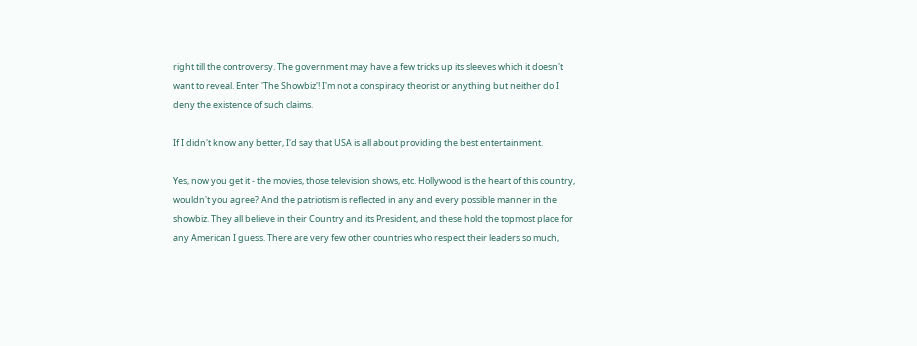right till the controversy. The government may have a few tricks up its sleeves which it doesn't want to reveal. Enter 'The Showbiz'! I'm not a conspiracy theorist or anything but neither do I deny the existence of such claims.

If I didn't know any better, I'd say that USA is all about providing the best entertainment.

Yes, now you get it - the movies, those television shows, etc. Hollywood is the heart of this country, wouldn't you agree? And the patriotism is reflected in any and every possible manner in the showbiz. They all believe in their Country and its President, and these hold the topmost place for any American I guess. There are very few other countries who respect their leaders so much,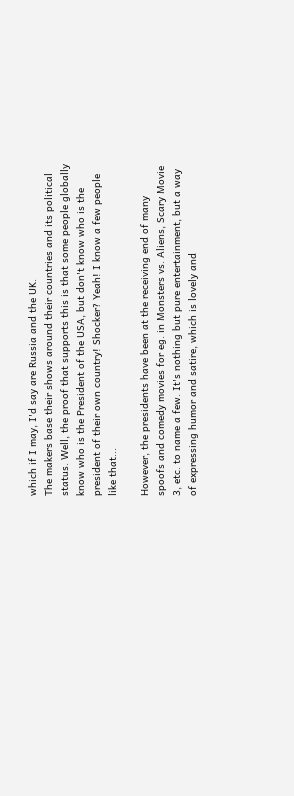which if I may, I'd say are Russia and the UK.
The makers base their shows around their countries and its political status. Well, the proof that supports this is that some people globally know who is the President of the USA, but don't know who is the president of their own country! Shocker? Yeah! I know a few people like that...

However, the presidents have been at the receiving end of many spoofs and comedy movies for eg. in Monsters vs. Aliens, Scary Movie 3, etc. to name a few. It's nothing but pure entertainment, but a way of expressing humor and satire, which is lovely and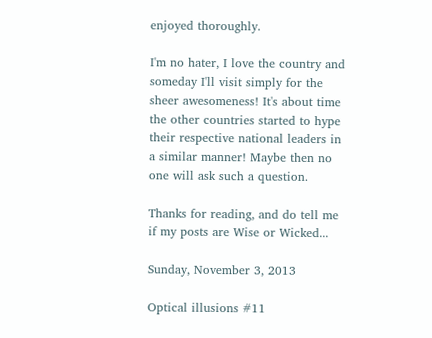enjoyed thoroughly.

I'm no hater, I love the country and someday I'll visit simply for the sheer awesomeness! It's about time the other countries started to hype their respective national leaders in a similar manner! Maybe then no one will ask such a question.

Thanks for reading, and do tell me if my posts are Wise or Wicked...

Sunday, November 3, 2013

Optical illusions #11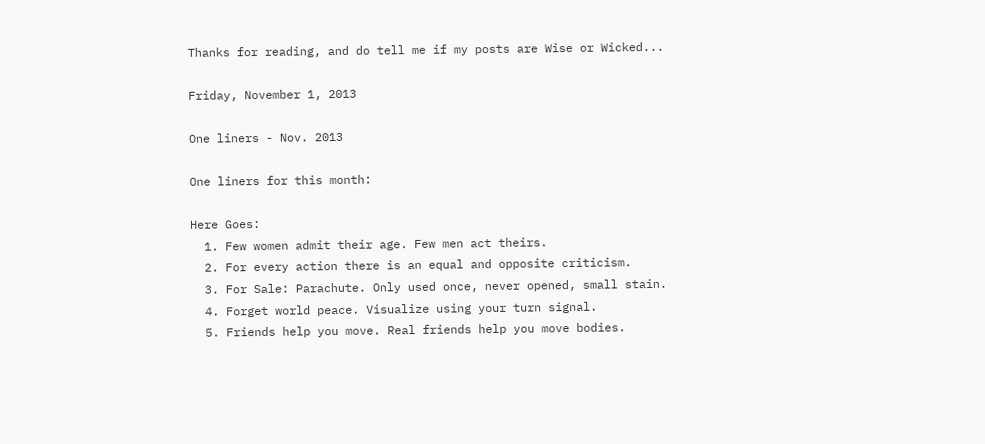Thanks for reading, and do tell me if my posts are Wise or Wicked...

Friday, November 1, 2013

One liners - Nov. 2013

One liners for this month:

Here Goes:
  1. Few women admit their age. Few men act theirs.
  2. For every action there is an equal and opposite criticism.
  3. For Sale: Parachute. Only used once, never opened, small stain.
  4. Forget world peace. Visualize using your turn signal.
  5. Friends help you move. Real friends help you move bodies.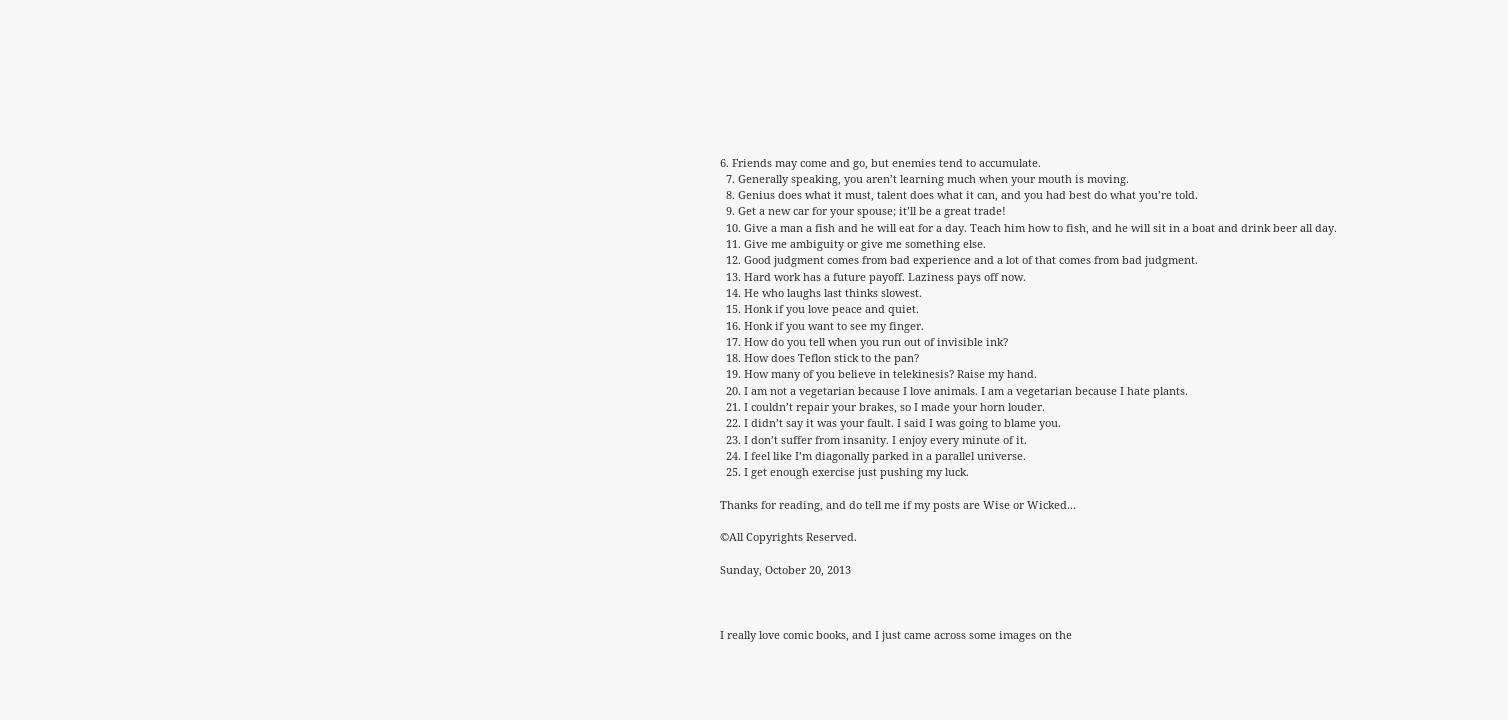6. Friends may come and go, but enemies tend to accumulate.
  7. Generally speaking, you aren’t learning much when your mouth is moving.
  8. Genius does what it must, talent does what it can, and you had best do what you’re told.
  9. Get a new car for your spouse; it’ll be a great trade!
  10. Give a man a fish and he will eat for a day. Teach him how to fish, and he will sit in a boat and drink beer all day.
  11. Give me ambiguity or give me something else.
  12. Good judgment comes from bad experience and a lot of that comes from bad judgment.
  13. Hard work has a future payoff. Laziness pays off now.
  14. He who laughs last thinks slowest.
  15. Honk if you love peace and quiet.
  16. Honk if you want to see my finger.
  17. How do you tell when you run out of invisible ink?
  18. How does Teflon stick to the pan?
  19. How many of you believe in telekinesis? Raise my hand.
  20. I am not a vegetarian because I love animals. I am a vegetarian because I hate plants.
  21. I couldn’t repair your brakes, so I made your horn louder.
  22. I didn’t say it was your fault. I said I was going to blame you.
  23. I don’t suffer from insanity. I enjoy every minute of it.
  24. I feel like I’m diagonally parked in a parallel universe.
  25. I get enough exercise just pushing my luck.

Thanks for reading, and do tell me if my posts are Wise or Wicked...

©All Copyrights Reserved.

Sunday, October 20, 2013



I really love comic books, and I just came across some images on the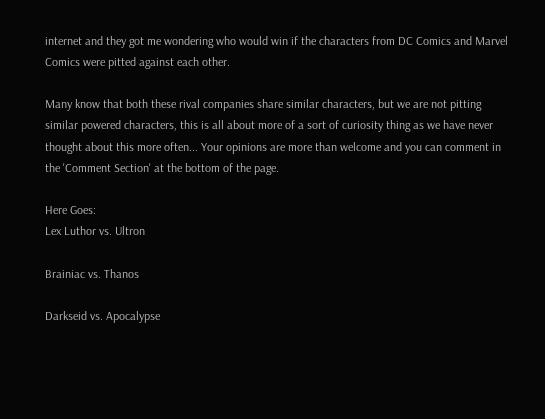internet and they got me wondering who would win if the characters from DC Comics and Marvel Comics were pitted against each other.

Many know that both these rival companies share similar characters, but we are not pitting similar powered characters, this is all about more of a sort of curiosity thing as we have never thought about this more often... Your opinions are more than welcome and you can comment in the 'Comment Section' at the bottom of the page.

Here Goes:
Lex Luthor vs. Ultron

Brainiac vs. Thanos

Darkseid vs. Apocalypse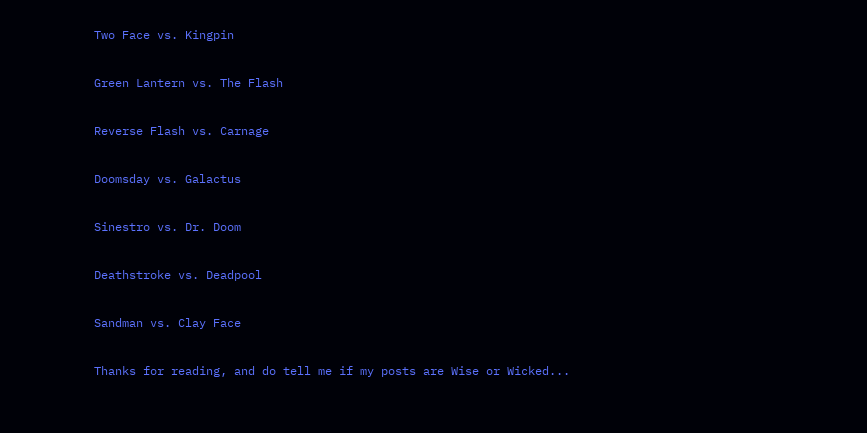Two Face vs. Kingpin

Green Lantern vs. The Flash

Reverse Flash vs. Carnage

Doomsday vs. Galactus

Sinestro vs. Dr. Doom

Deathstroke vs. Deadpool

Sandman vs. Clay Face

Thanks for reading, and do tell me if my posts are Wise or Wicked...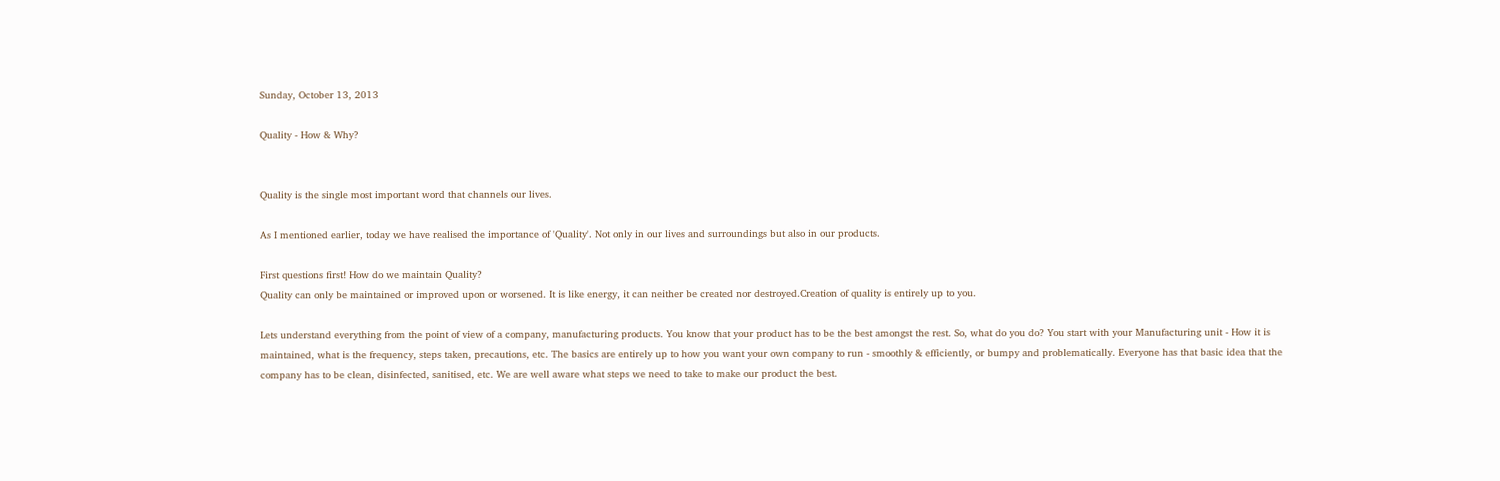Sunday, October 13, 2013

Quality - How & Why?


Quality is the single most important word that channels our lives.

As I mentioned earlier, today we have realised the importance of 'Quality'. Not only in our lives and surroundings but also in our products.

First questions first! How do we maintain Quality?
Quality can only be maintained or improved upon or worsened. It is like energy, it can neither be created nor destroyed.Creation of quality is entirely up to you.

Lets understand everything from the point of view of a company, manufacturing products. You know that your product has to be the best amongst the rest. So, what do you do? You start with your Manufacturing unit - How it is maintained, what is the frequency, steps taken, precautions, etc. The basics are entirely up to how you want your own company to run - smoothly & efficiently, or bumpy and problematically. Everyone has that basic idea that the company has to be clean, disinfected, sanitised, etc. We are well aware what steps we need to take to make our product the best.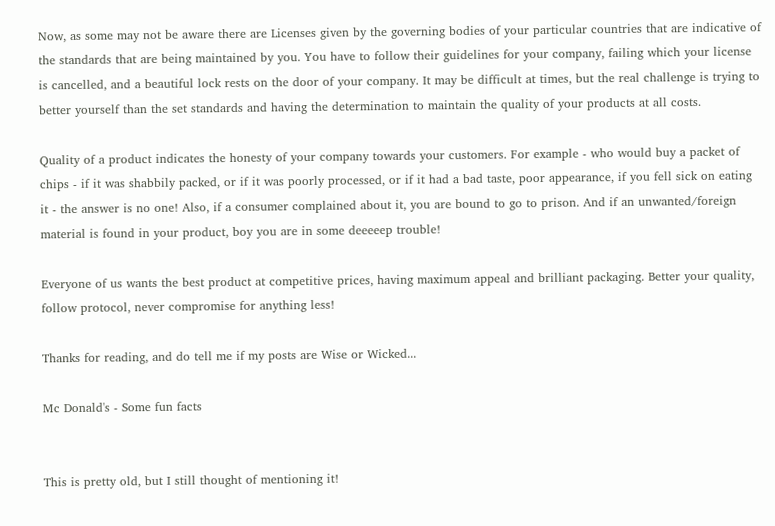Now, as some may not be aware there are Licenses given by the governing bodies of your particular countries that are indicative of the standards that are being maintained by you. You have to follow their guidelines for your company, failing which your license is cancelled, and a beautiful lock rests on the door of your company. It may be difficult at times, but the real challenge is trying to better yourself than the set standards and having the determination to maintain the quality of your products at all costs.

Quality of a product indicates the honesty of your company towards your customers. For example - who would buy a packet of chips - if it was shabbily packed, or if it was poorly processed, or if it had a bad taste, poor appearance, if you fell sick on eating it - the answer is no one! Also, if a consumer complained about it, you are bound to go to prison. And if an unwanted/foreign material is found in your product, boy you are in some deeeeep trouble!

Everyone of us wants the best product at competitive prices, having maximum appeal and brilliant packaging. Better your quality, follow protocol, never compromise for anything less!

Thanks for reading, and do tell me if my posts are Wise or Wicked...

Mc Donald's - Some fun facts


This is pretty old, but I still thought of mentioning it!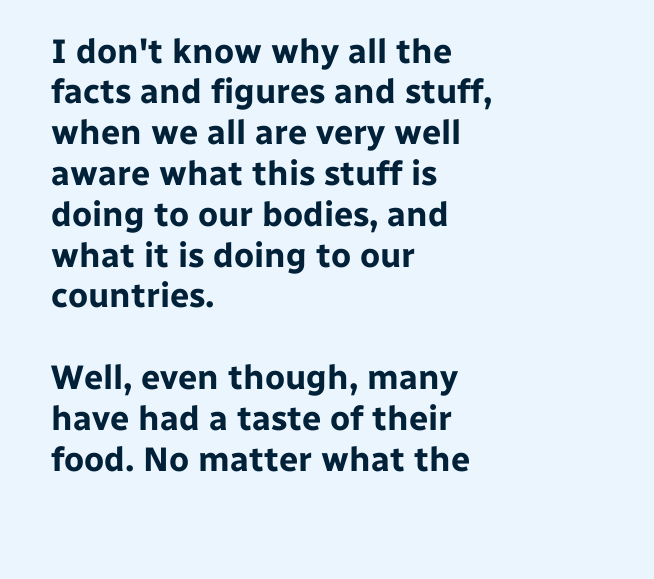I don't know why all the facts and figures and stuff, when we all are very well aware what this stuff is doing to our bodies, and what it is doing to our countries.

Well, even though, many have had a taste of their food. No matter what the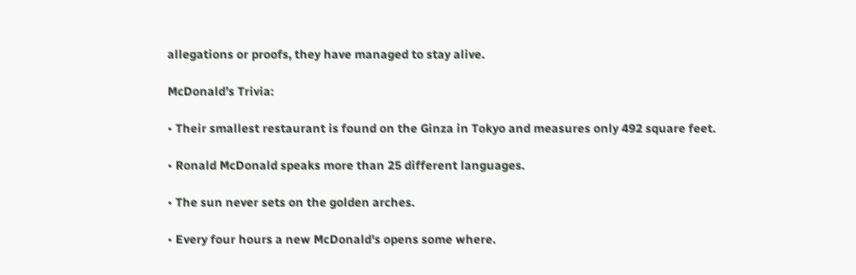allegations or proofs, they have managed to stay alive.

McDonald’s Trivia:

• Their smallest restaurant is found on the Ginza in Tokyo and measures only 492 square feet.

• Ronald McDonald speaks more than 25 different languages.

• The sun never sets on the golden arches.

• Every four hours a new McDonald's opens some where.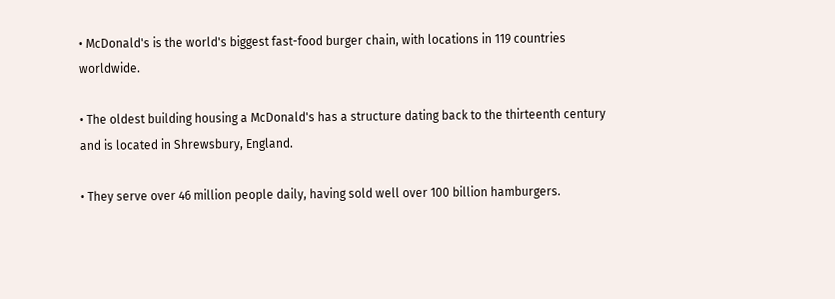• McDonald's is the world's biggest fast-food burger chain, with locations in 119 countries worldwide.

• The oldest building housing a McDonald's has a structure dating back to the thirteenth century and is located in Shrewsbury, England.

• They serve over 46 million people daily, having sold well over 100 billion hamburgers.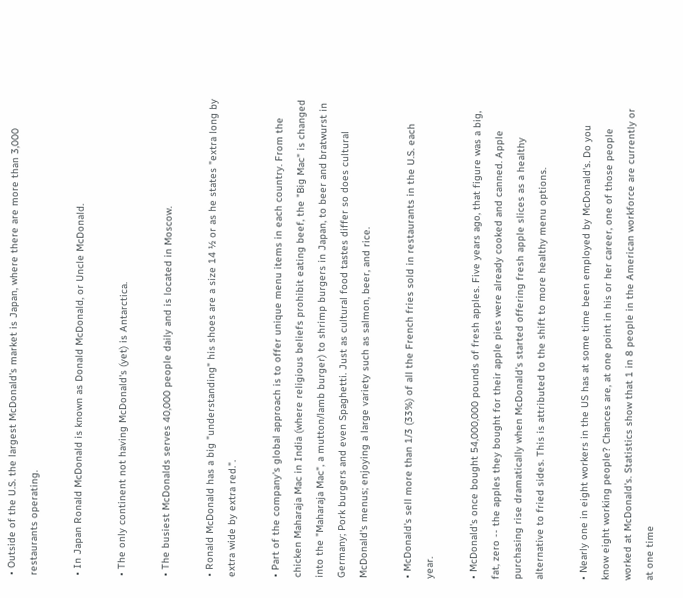• Outside of the U.S. the largest McDonald's market is Japan, where there are more than 3,000 restaurants operating.

• In Japan Ronald McDonald is known as Donald McDonald, or Uncle McDonald.

• The only continent not having McDonald's (yet) is Antarctica.

• The busiest McDonalds serves 40,000 people daily and is located in Moscow.

• Ronald McDonald has a big "understanding" his shoes are a size 14 ½ or as he states "extra long by extra wide by extra red.".

• Part of the company's global approach is to offer unique menu items in each country. From the chicken Maharaja Mac in India (where religious beliefs prohibit eating beef, the "Big Mac" is changed into the "Maharaja Mac", a mutton/lamb burger) to shrimp burgers in Japan, to beer and bratwurst in Germany; Pork burgers and even Spaghetti. Just as cultural food tastes differ so does cultural McDonald's menus; enjoying a large variety such as salmon, beer, and rice.

• McDonald's sell more than 1/3 (33%) of all the French fries sold in restaurants in the U.S. each year.

• McDonald's once bought 54,000,000 pounds of fresh apples. Five years ago, that figure was a big, fat, zero -- the apples they bought for their apple pies were already cooked and canned. Apple purchasing rise dramatically when McDonald's started offering fresh apple slices as a healthy alternative to fried sides. This is attributed to the shift to more healthy menu options.

• Nearly one in eight workers in the US has at some time been employed by McDonald's. Do you know eight working people? Chances are, at one point in his or her career, one of those people worked at McDonald's. Statistics show that 1 in 8 people in the American workforce are currently or at one time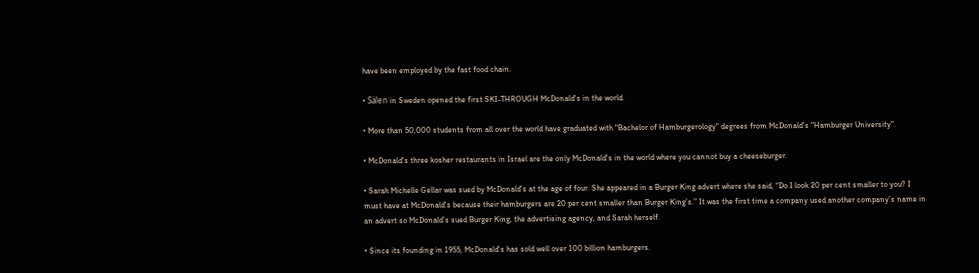have been employed by the fast food chain.

• Sälen in Sweden opened the first SKI-THROUGH McDonald's in the world.

• More than 50,000 students from all over the world have graduated with "Bachelor of Hamburgerology" degrees from McDonald's "Hamburger University".

• McDonald's three kosher restaurants in Israel are the only McDonald's in the world where you cannot buy a cheeseburger.

• Sarah Michelle Gellar was sued by McDonald's at the age of four. She appeared in a Burger King advert where she said, “Do I look 20 per cent smaller to you? I must have at McDonald's because their hamburgers are 20 per cent smaller than Burger King’s.” It was the first time a company used another company’s name in an advert so McDonald’s sued Burger King, the advertising agency, and Sarah herself.

• Since its founding in 1955, McDonald's has sold well over 100 billion hamburgers.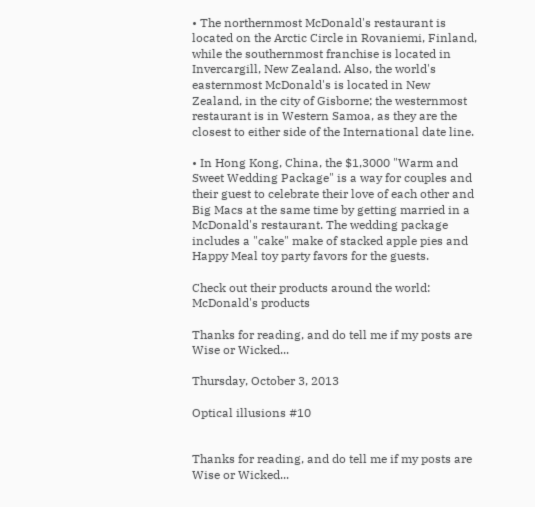• The northernmost McDonald's restaurant is located on the Arctic Circle in Rovaniemi, Finland, while the southernmost franchise is located in Invercargill, New Zealand. Also, the world's easternmost McDonald's is located in New Zealand, in the city of Gisborne; the westernmost restaurant is in Western Samoa, as they are the closest to either side of the International date line.

• In Hong Kong, China, the $1,3000 "Warm and Sweet Wedding Package" is a way for couples and their guest to celebrate their love of each other and Big Macs at the same time by getting married in a McDonald's restaurant. The wedding package includes a "cake" make of stacked apple pies and Happy Meal toy party favors for the guests.

Check out their products around the world: McDonald's products

Thanks for reading, and do tell me if my posts are Wise or Wicked...

Thursday, October 3, 2013

Optical illusions #10


Thanks for reading, and do tell me if my posts are Wise or Wicked...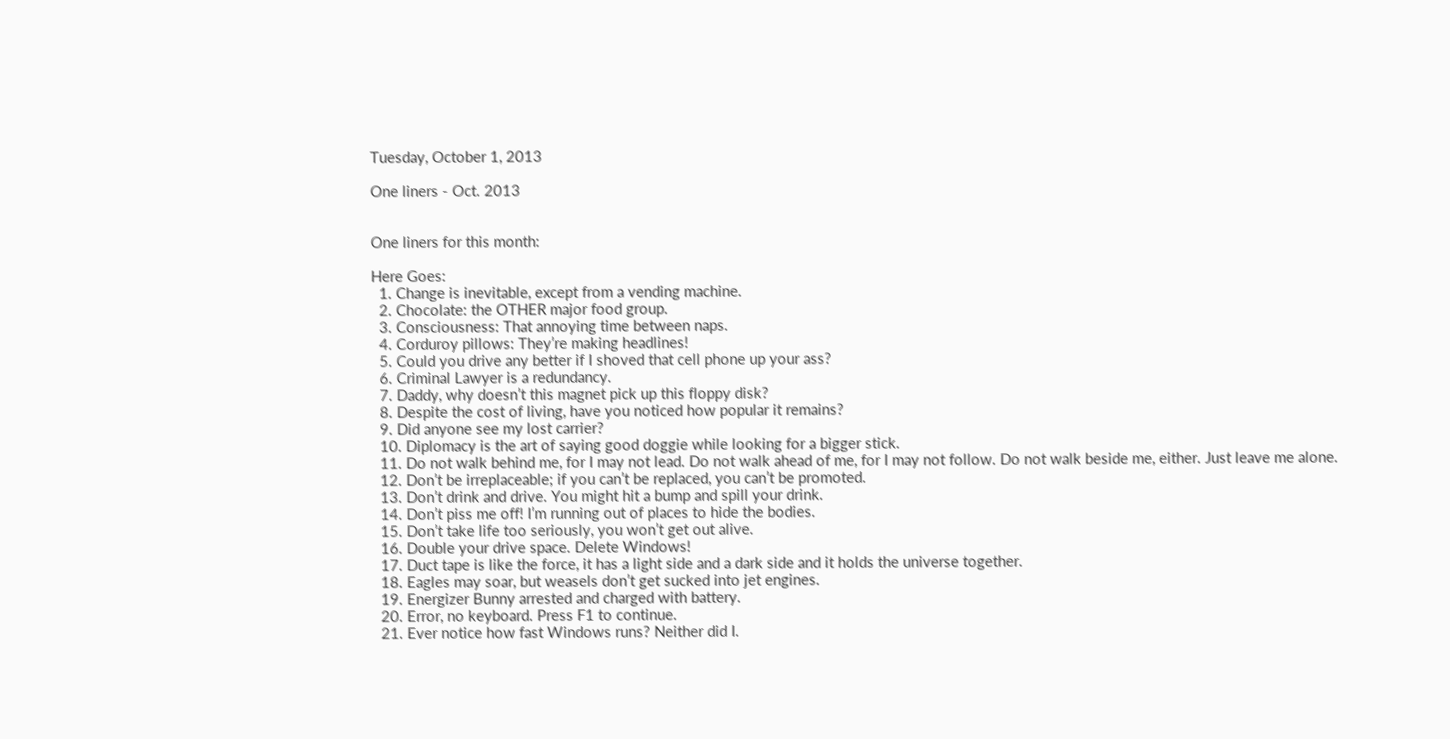Tuesday, October 1, 2013

One liners - Oct. 2013


One liners for this month:

Here Goes:
  1. Change is inevitable, except from a vending machine.
  2. Chocolate: the OTHER major food group.
  3. Consciousness: That annoying time between naps.
  4. Corduroy pillows: They’re making headlines!
  5. Could you drive any better if I shoved that cell phone up your ass?
  6. Criminal Lawyer is a redundancy.
  7. Daddy, why doesn’t this magnet pick up this floppy disk?
  8. Despite the cost of living, have you noticed how popular it remains?
  9. Did anyone see my lost carrier?
  10. Diplomacy is the art of saying good doggie while looking for a bigger stick.
  11. Do not walk behind me, for I may not lead. Do not walk ahead of me, for I may not follow. Do not walk beside me, either. Just leave me alone.
  12. Don’t be irreplaceable; if you can’t be replaced, you can’t be promoted.
  13. Don’t drink and drive. You might hit a bump and spill your drink.
  14. Don’t piss me off! I’m running out of places to hide the bodies.
  15. Don’t take life too seriously, you won’t get out alive.
  16. Double your drive space. Delete Windows!
  17. Duct tape is like the force, it has a light side and a dark side and it holds the universe together.
  18. Eagles may soar, but weasels don’t get sucked into jet engines.
  19. Energizer Bunny arrested and charged with battery.
  20. Error, no keyboard. Press F1 to continue.
  21. Ever notice how fast Windows runs? Neither did I.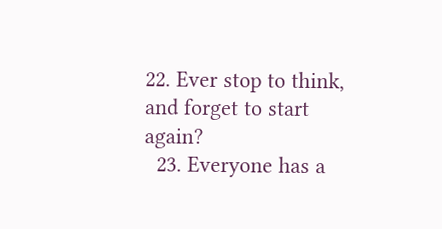22. Ever stop to think, and forget to start again?
  23. Everyone has a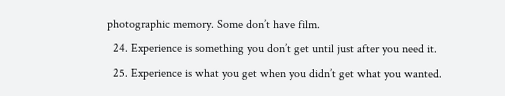photographic memory. Some don’t have film.
  24. Experience is something you don’t get until just after you need it.
  25. Experience is what you get when you didn’t get what you wanted.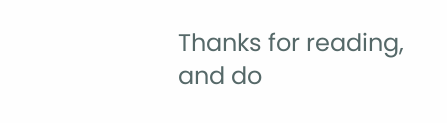Thanks for reading, and do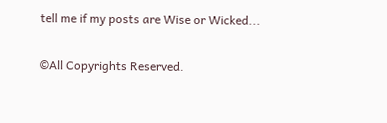tell me if my posts are Wise or Wicked...

©All Copyrights Reserved.